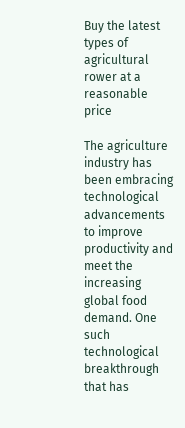Buy the latest types of agricultural rower at a reasonable price

The agriculture industry has been embracing technological advancements to improve productivity and meet the increasing global food demand. One such technological breakthrough that has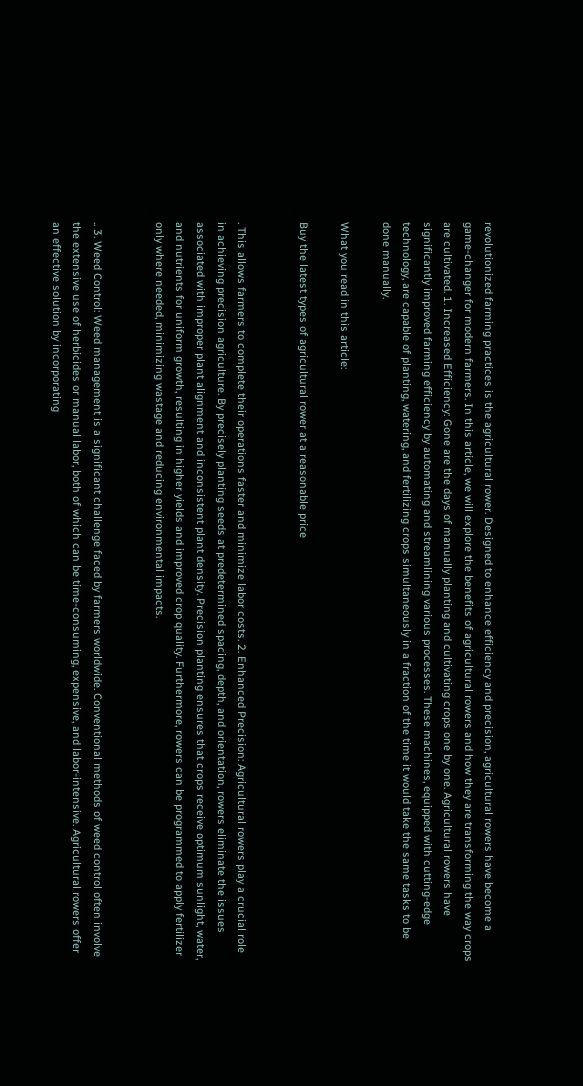revolutionized farming practices is the agricultural rower. Designed to enhance efficiency and precision, agricultural rowers have become a game-changer for modern farmers. In this article, we will explore the benefits of agricultural rowers and how they are transforming the way crops are cultivated. 1. Increased Efficiency: Gone are the days of manually planting and cultivating crops one by one. Agricultural rowers have significantly improved farming efficiency by automating and streamlining various processes. These machines, equipped with cutting-edge technology, are capable of planting, watering, and fertilizing crops simultaneously in a fraction of the time it would take the same tasks to be done manually.

What you read in this article:

Buy the latest types of agricultural rower at a reasonable price


. This allows farmers to complete their operations faster and minimize labor costs. 2. Enhanced Precision: Agricultural rowers play a crucial role in achieving precision agriculture. By precisely planting seeds at predetermined spacing, depth, and orientation, rowers eliminate the issues associated with improper plant alignment and inconsistent plant density. Precision planting ensures that crops receive optimum sunlight, water, and nutrients for uniform growth, resulting in higher yields and improved crop quality. Furthermore, rowers can be programmed to apply fertilizer only where needed, minimizing wastage and reducing environmental impacts.


.. 3. Weed Control: Weed management is a significant challenge faced by farmers worldwide. Conventional methods of weed control often involve the extensive use of herbicides or manual labor, both of which can be time-consuming, expensive, and labor-intensive. Agricultural rowers offer an effective solution by incorporating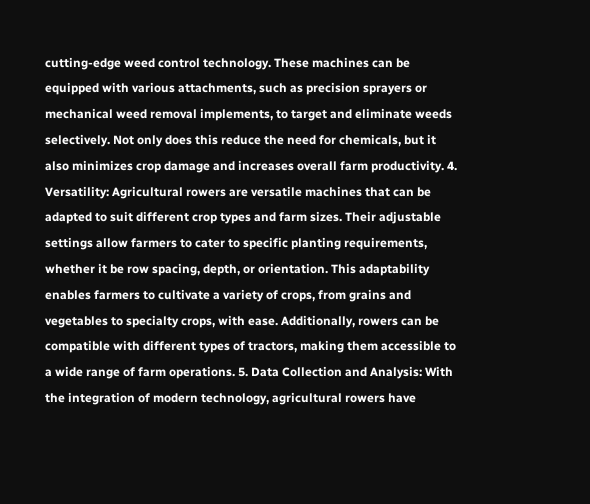cutting-edge weed control technology. These machines can be equipped with various attachments, such as precision sprayers or mechanical weed removal implements, to target and eliminate weeds selectively. Not only does this reduce the need for chemicals, but it also minimizes crop damage and increases overall farm productivity. 4. Versatility: Agricultural rowers are versatile machines that can be adapted to suit different crop types and farm sizes. Their adjustable settings allow farmers to cater to specific planting requirements, whether it be row spacing, depth, or orientation. This adaptability enables farmers to cultivate a variety of crops, from grains and vegetables to specialty crops, with ease. Additionally, rowers can be compatible with different types of tractors, making them accessible to a wide range of farm operations. 5. Data Collection and Analysis: With the integration of modern technology, agricultural rowers have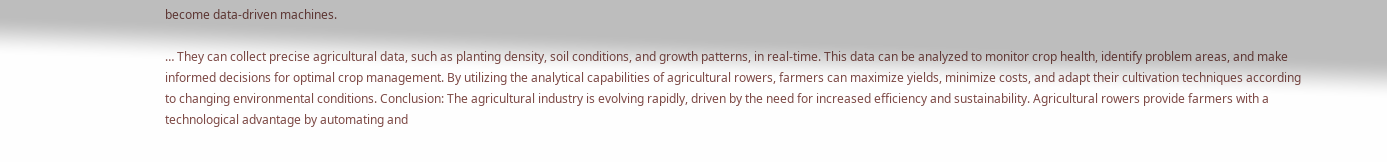become data-driven machines.

… They can collect precise agricultural data, such as planting density, soil conditions, and growth patterns, in real-time. This data can be analyzed to monitor crop health, identify problem areas, and make informed decisions for optimal crop management. By utilizing the analytical capabilities of agricultural rowers, farmers can maximize yields, minimize costs, and adapt their cultivation techniques according to changing environmental conditions. Conclusion: The agricultural industry is evolving rapidly, driven by the need for increased efficiency and sustainability. Agricultural rowers provide farmers with a technological advantage by automating and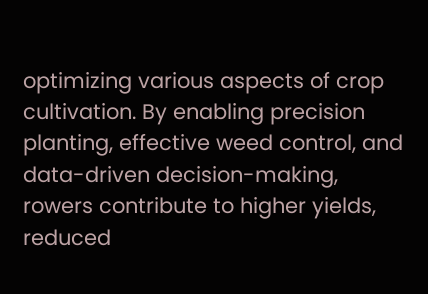optimizing various aspects of crop cultivation. By enabling precision planting, effective weed control, and data-driven decision-making, rowers contribute to higher yields, reduced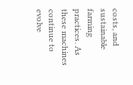costs, and sustainable farming practices. As these machines continue to evolve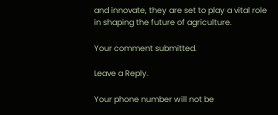and innovate, they are set to play a vital role in shaping the future of agriculture.

Your comment submitted.

Leave a Reply.

Your phone number will not be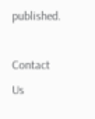published.

Contact Us